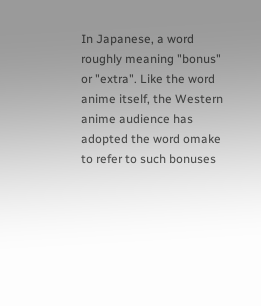In Japanese, a word roughly meaning "bonus" or "extra". Like the word anime itself, the Western anime audience has adopted the word omake to refer to such bonuses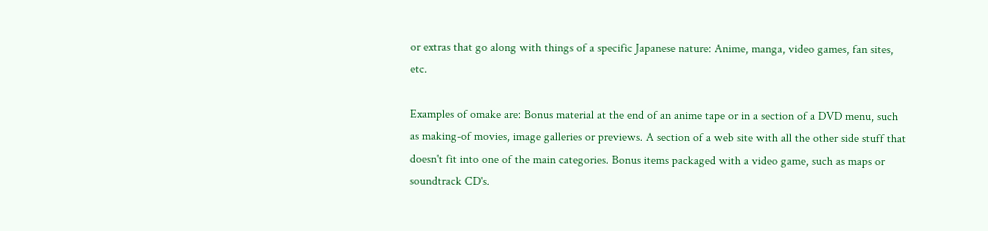or extras that go along with things of a specific Japanese nature: Anime, manga, video games, fan sites, etc.

Examples of omake are: Bonus material at the end of an anime tape or in a section of a DVD menu, such as making-of movies, image galleries or previews. A section of a web site with all the other side stuff that doesn't fit into one of the main categories. Bonus items packaged with a video game, such as maps or soundtrack CD's.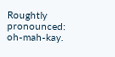Roughtly pronounced: oh-mah-kay.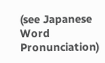(see Japanese Word Pronunciation)